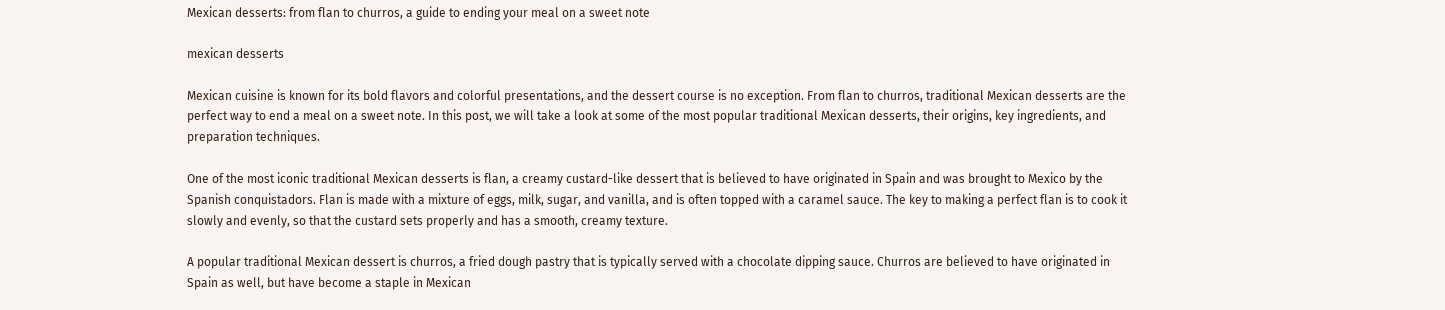Mexican desserts: from flan to churros, a guide to ending your meal on a sweet note

mexican desserts

Mexican cuisine is known for its bold flavors and colorful presentations, and the dessert course is no exception. From flan to churros, traditional Mexican desserts are the perfect way to end a meal on a sweet note. In this post, we will take a look at some of the most popular traditional Mexican desserts, their origins, key ingredients, and preparation techniques.

One of the most iconic traditional Mexican desserts is flan, a creamy custard-like dessert that is believed to have originated in Spain and was brought to Mexico by the Spanish conquistadors. Flan is made with a mixture of eggs, milk, sugar, and vanilla, and is often topped with a caramel sauce. The key to making a perfect flan is to cook it slowly and evenly, so that the custard sets properly and has a smooth, creamy texture.

A popular traditional Mexican dessert is churros, a fried dough pastry that is typically served with a chocolate dipping sauce. Churros are believed to have originated in Spain as well, but have become a staple in Mexican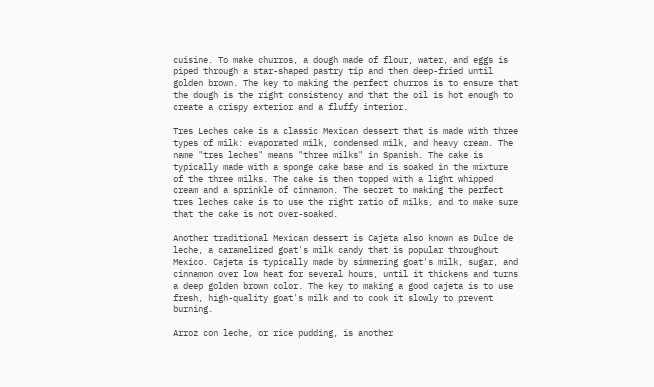cuisine. To make churros, a dough made of flour, water, and eggs is piped through a star-shaped pastry tip and then deep-fried until golden brown. The key to making the perfect churros is to ensure that the dough is the right consistency and that the oil is hot enough to create a crispy exterior and a fluffy interior.

Tres Leches cake is a classic Mexican dessert that is made with three types of milk: evaporated milk, condensed milk, and heavy cream. The name "tres leches" means "three milks" in Spanish. The cake is typically made with a sponge cake base and is soaked in the mixture of the three milks. The cake is then topped with a light whipped cream and a sprinkle of cinnamon. The secret to making the perfect tres leches cake is to use the right ratio of milks, and to make sure that the cake is not over-soaked.

Another traditional Mexican dessert is Cajeta also known as Dulce de leche, a caramelized goat's milk candy that is popular throughout Mexico. Cajeta is typically made by simmering goat's milk, sugar, and cinnamon over low heat for several hours, until it thickens and turns a deep golden brown color. The key to making a good cajeta is to use fresh, high-quality goat's milk and to cook it slowly to prevent burning.

Arroz con leche, or rice pudding, is another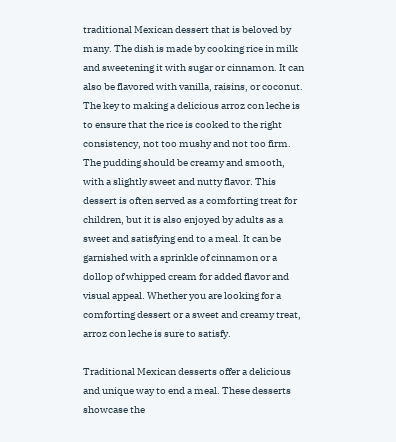traditional Mexican dessert that is beloved by many. The dish is made by cooking rice in milk and sweetening it with sugar or cinnamon. It can also be flavored with vanilla, raisins, or coconut. The key to making a delicious arroz con leche is to ensure that the rice is cooked to the right consistency, not too mushy and not too firm. The pudding should be creamy and smooth, with a slightly sweet and nutty flavor. This dessert is often served as a comforting treat for children, but it is also enjoyed by adults as a sweet and satisfying end to a meal. It can be garnished with a sprinkle of cinnamon or a dollop of whipped cream for added flavor and visual appeal. Whether you are looking for a comforting dessert or a sweet and creamy treat, arroz con leche is sure to satisfy.

Traditional Mexican desserts offer a delicious and unique way to end a meal. These desserts showcase the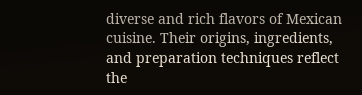diverse and rich flavors of Mexican cuisine. Their origins, ingredients, and preparation techniques reflect the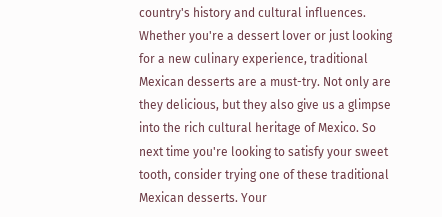country's history and cultural influences. Whether you're a dessert lover or just looking for a new culinary experience, traditional Mexican desserts are a must-try. Not only are they delicious, but they also give us a glimpse into the rich cultural heritage of Mexico. So next time you're looking to satisfy your sweet tooth, consider trying one of these traditional Mexican desserts. Your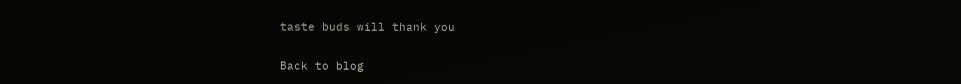taste buds will thank you

Back to blog